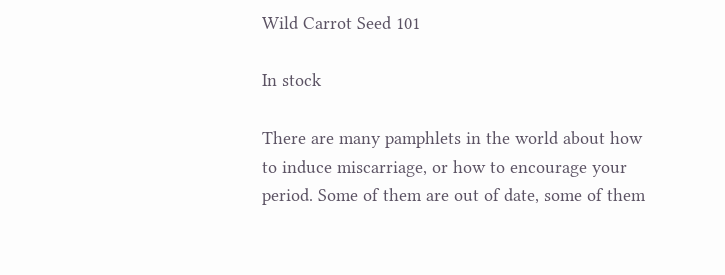Wild Carrot Seed 101

In stock

There are many pamphlets in the world about how to induce miscarriage, or how to encourage your period. Some of them are out of date, some of them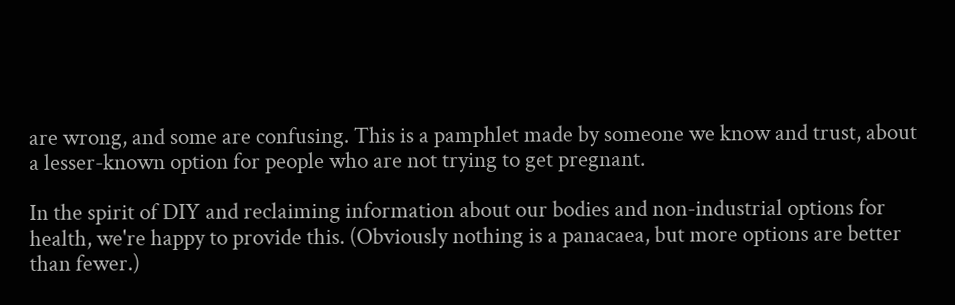are wrong, and some are confusing. This is a pamphlet made by someone we know and trust, about a lesser-known option for people who are not trying to get pregnant.

In the spirit of DIY and reclaiming information about our bodies and non-industrial options for health, we're happy to provide this. (Obviously nothing is a panacaea, but more options are better than fewer.)